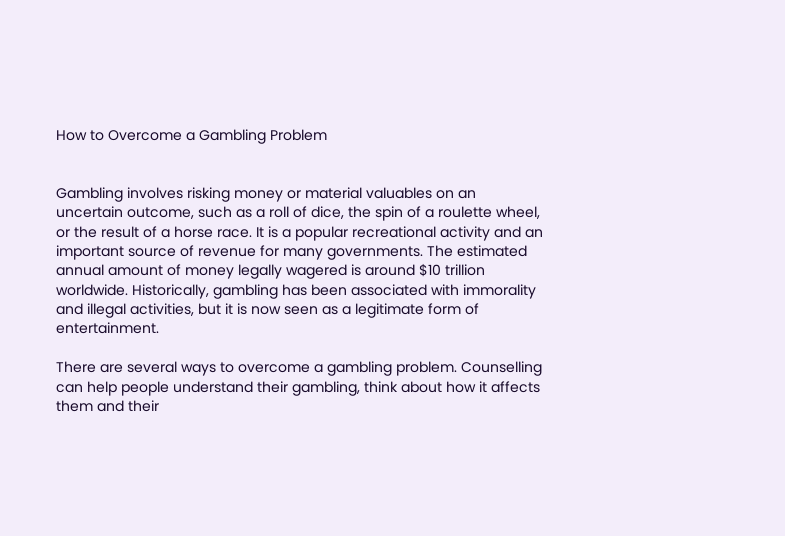How to Overcome a Gambling Problem


Gambling involves risking money or material valuables on an uncertain outcome, such as a roll of dice, the spin of a roulette wheel, or the result of a horse race. It is a popular recreational activity and an important source of revenue for many governments. The estimated annual amount of money legally wagered is around $10 trillion worldwide. Historically, gambling has been associated with immorality and illegal activities, but it is now seen as a legitimate form of entertainment.

There are several ways to overcome a gambling problem. Counselling can help people understand their gambling, think about how it affects them and their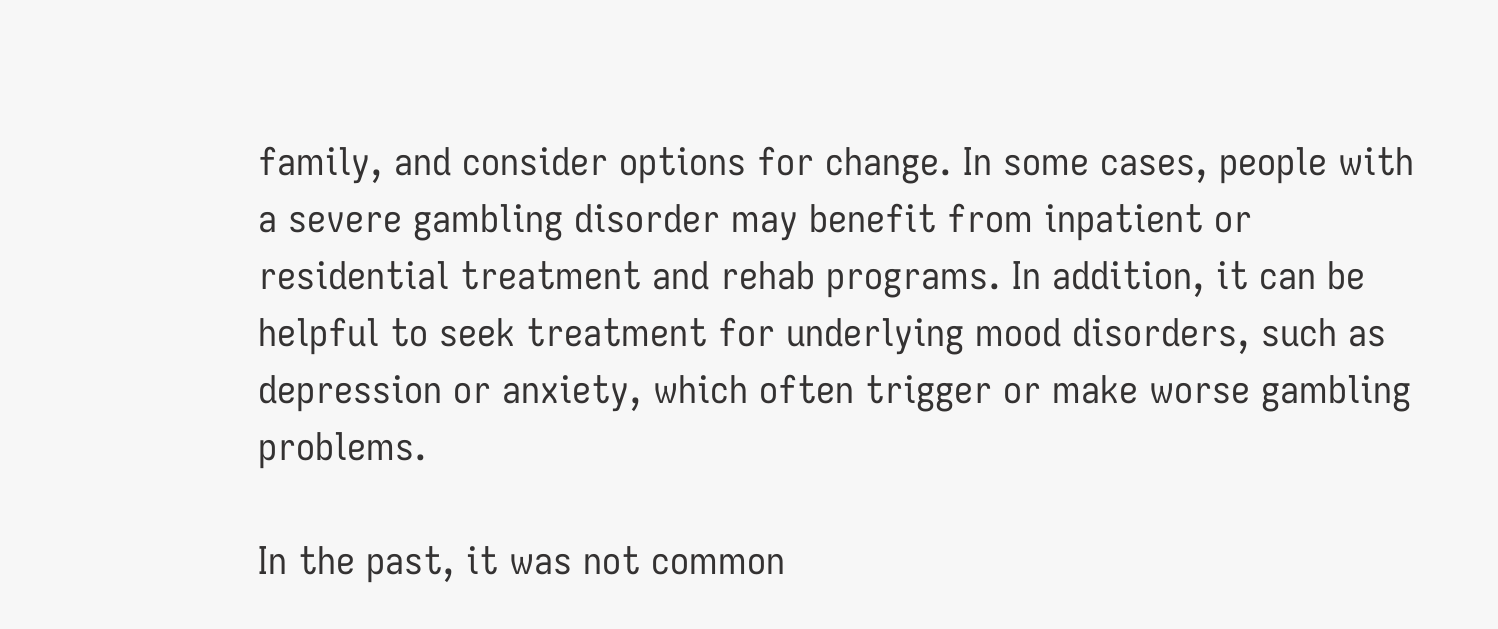family, and consider options for change. In some cases, people with a severe gambling disorder may benefit from inpatient or residential treatment and rehab programs. In addition, it can be helpful to seek treatment for underlying mood disorders, such as depression or anxiety, which often trigger or make worse gambling problems.

In the past, it was not common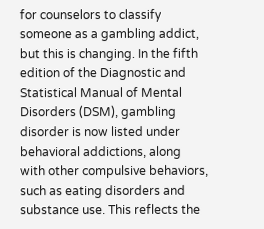for counselors to classify someone as a gambling addict, but this is changing. In the fifth edition of the Diagnostic and Statistical Manual of Mental Disorders (DSM), gambling disorder is now listed under behavioral addictions, along with other compulsive behaviors, such as eating disorders and substance use. This reflects the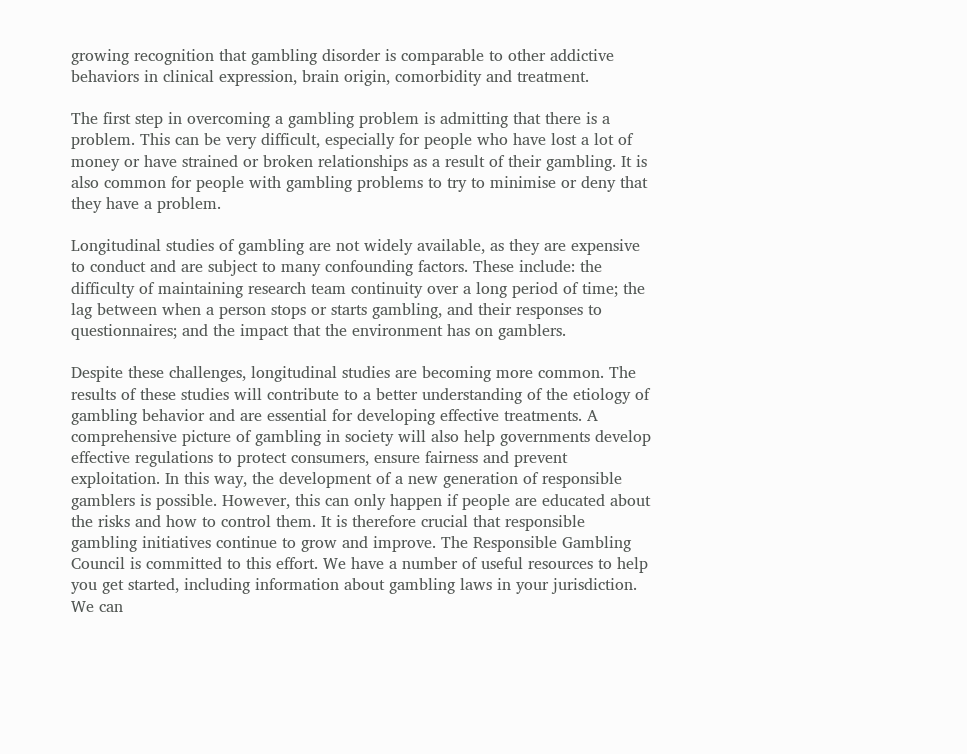growing recognition that gambling disorder is comparable to other addictive behaviors in clinical expression, brain origin, comorbidity and treatment.

The first step in overcoming a gambling problem is admitting that there is a problem. This can be very difficult, especially for people who have lost a lot of money or have strained or broken relationships as a result of their gambling. It is also common for people with gambling problems to try to minimise or deny that they have a problem.

Longitudinal studies of gambling are not widely available, as they are expensive to conduct and are subject to many confounding factors. These include: the difficulty of maintaining research team continuity over a long period of time; the lag between when a person stops or starts gambling, and their responses to questionnaires; and the impact that the environment has on gamblers.

Despite these challenges, longitudinal studies are becoming more common. The results of these studies will contribute to a better understanding of the etiology of gambling behavior and are essential for developing effective treatments. A comprehensive picture of gambling in society will also help governments develop effective regulations to protect consumers, ensure fairness and prevent exploitation. In this way, the development of a new generation of responsible gamblers is possible. However, this can only happen if people are educated about the risks and how to control them. It is therefore crucial that responsible gambling initiatives continue to grow and improve. The Responsible Gambling Council is committed to this effort. We have a number of useful resources to help you get started, including information about gambling laws in your jurisdiction. We can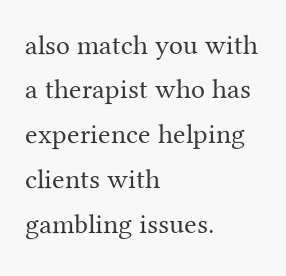also match you with a therapist who has experience helping clients with gambling issues.